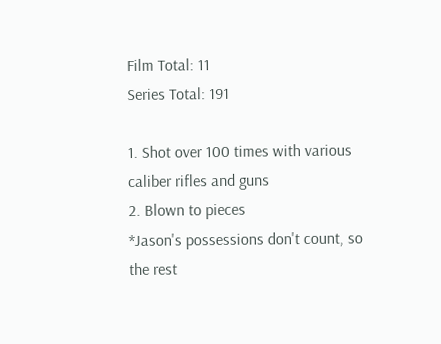Film Total: 11
Series Total: 191

1. Shot over 100 times with various caliber rifles and guns
2. Blown to pieces
*Jason's possessions don't count, so the rest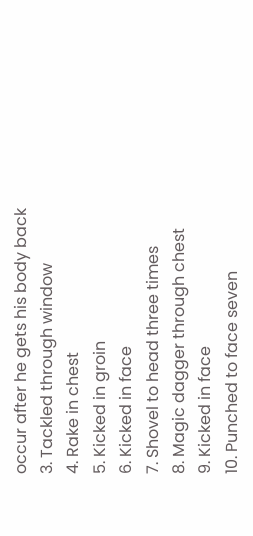occur after he gets his body back
3. Tackled through window
4. Rake in chest
5. Kicked in groin
6. Kicked in face
7. Shovel to head three times
8. Magic dagger through chest
9. Kicked in face
10. Punched to face seven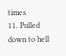times
11. Pulled down to hell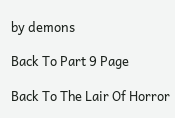by demons

Back To Part 9 Page

Back To The Lair Of Horror